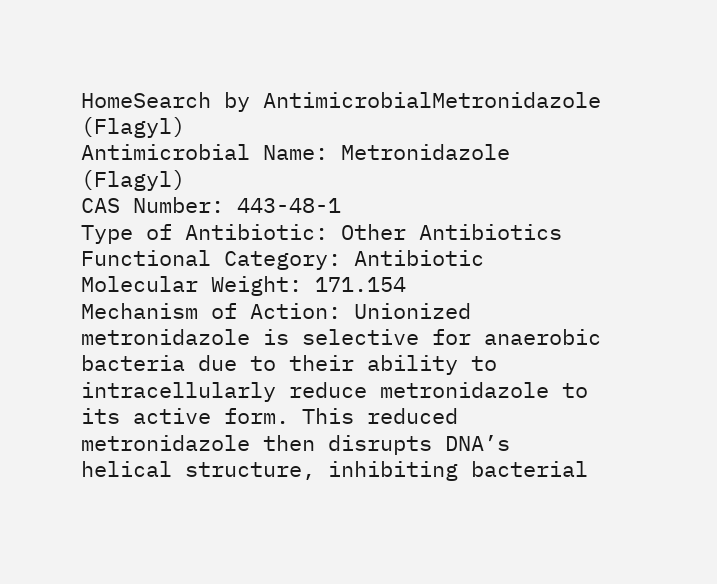HomeSearch by AntimicrobialMetronidazole (Flagyl)
Antimicrobial Name: Metronidazole (Flagyl)
CAS Number: 443-48-1
Type of Antibiotic: Other Antibiotics
Functional Category: Antibiotic
Molecular Weight: 171.154
Mechanism of Action: Unionized metronidazole is selective for anaerobic bacteria due to their ability to intracellularly reduce metronidazole to its active form. This reduced metronidazole then disrupts DNA’s helical structure, inhibiting bacterial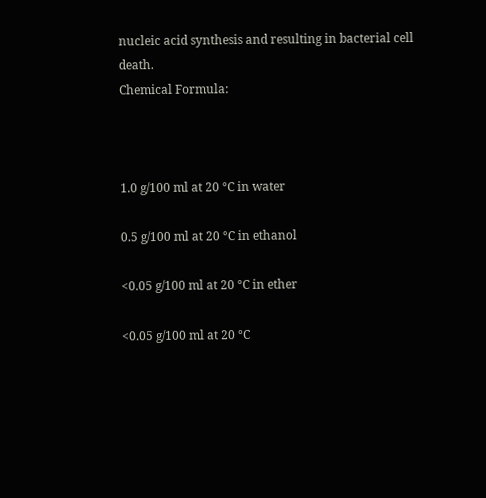nucleic acid synthesis and resulting in bacterial cell death.
Chemical Formula:



1.0 g/100 ml at 20 °C in water

0.5 g/100 ml at 20 °C in ethanol

<0.05 g/100 ml at 20 °C in ether

<0.05 g/100 ml at 20 °C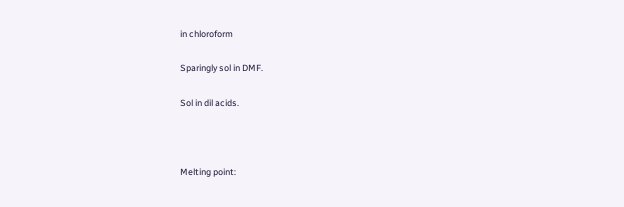in chloroform

Sparingly sol in DMF.

Sol in dil acids.



Melting point: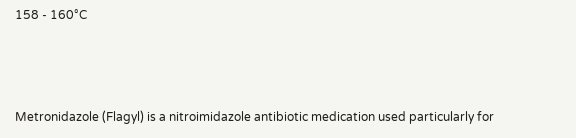158 - 160°C



Metronidazole (Flagyl) is a nitroimidazole antibiotic medication used particularly for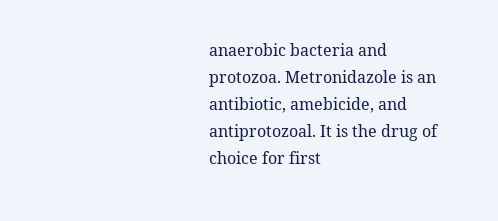anaerobic bacteria and protozoa. Metronidazole is an antibiotic, amebicide, and antiprotozoal. It is the drug of choice for first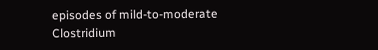episodes of mild-to-moderate Clostridium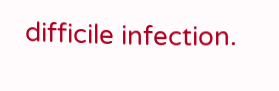difficile infection.